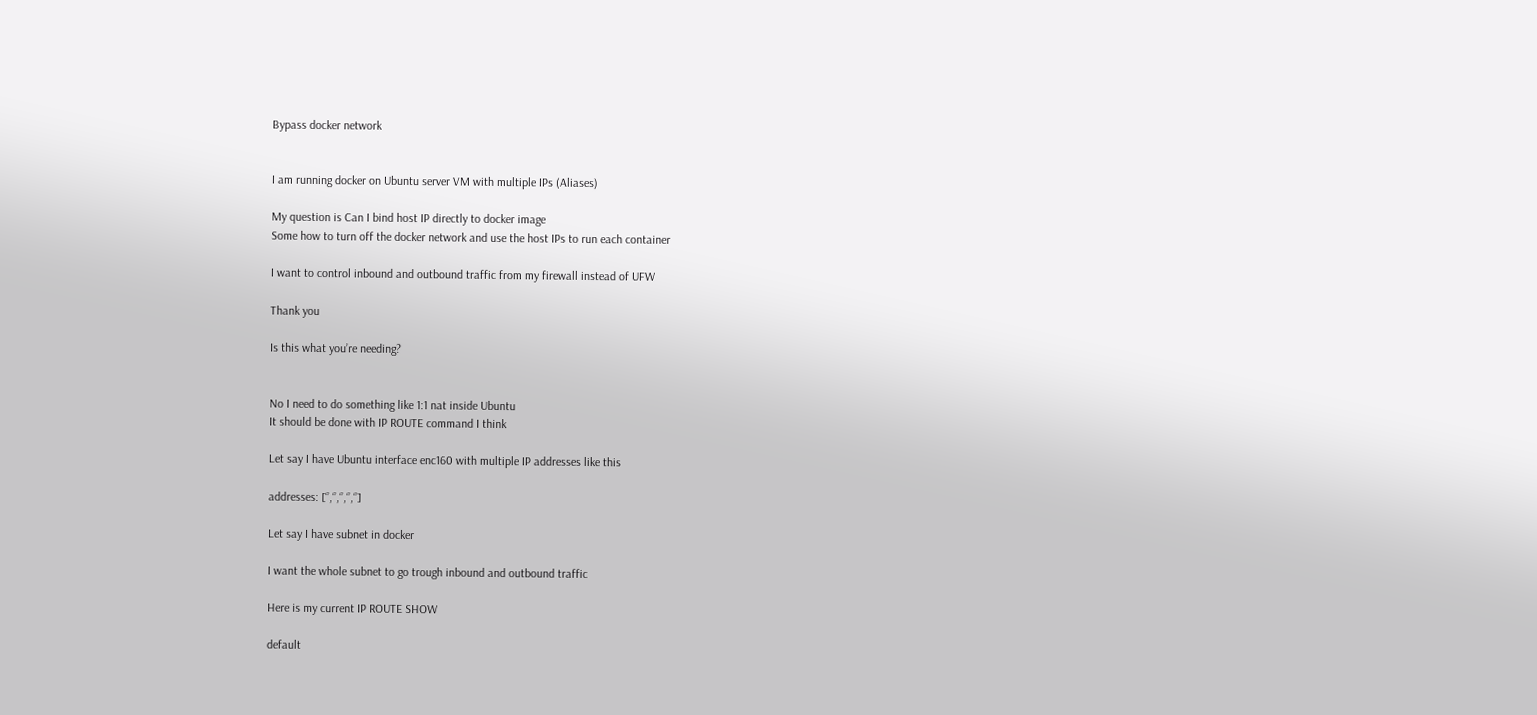Bypass docker network


I am running docker on Ubuntu server VM with multiple IPs (Aliases)

My question is Can I bind host IP directly to docker image
Some how to turn off the docker network and use the host IPs to run each container

I want to control inbound and outbound traffic from my firewall instead of UFW

Thank you

Is this what you’re needing?


No I need to do something like 1:1 nat inside Ubuntu
It should be done with IP ROUTE command I think

Let say I have Ubuntu interface enc160 with multiple IP addresses like this

addresses: [‘’,‘’,‘’,‘’,‘’]

Let say I have subnet in docker

I want the whole subnet to go trough inbound and outbound traffic

Here is my current IP ROUTE SHOW

default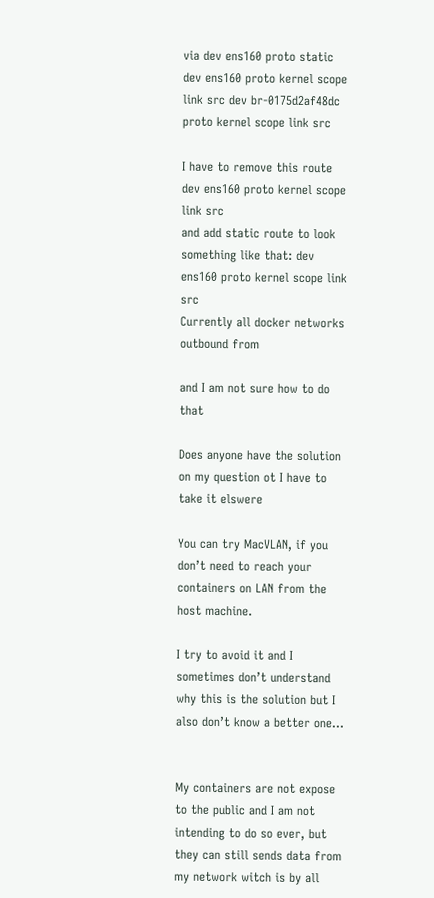via dev ens160 proto static dev ens160 proto kernel scope link src dev br-0175d2af48dc proto kernel scope link src

I have to remove this route dev ens160 proto kernel scope link src
and add static route to look something like that: dev ens160 proto kernel scope link src
Currently all docker networks outbound from

and I am not sure how to do that

Does anyone have the solution on my question ot I have to take it elswere

You can try MacVLAN, if you don’t need to reach your containers on LAN from the host machine.

I try to avoid it and I sometimes don’t understand why this is the solution but I also don’t know a better one…


My containers are not expose to the public and I am not intending to do so ever, but they can still sends data from my network witch is by all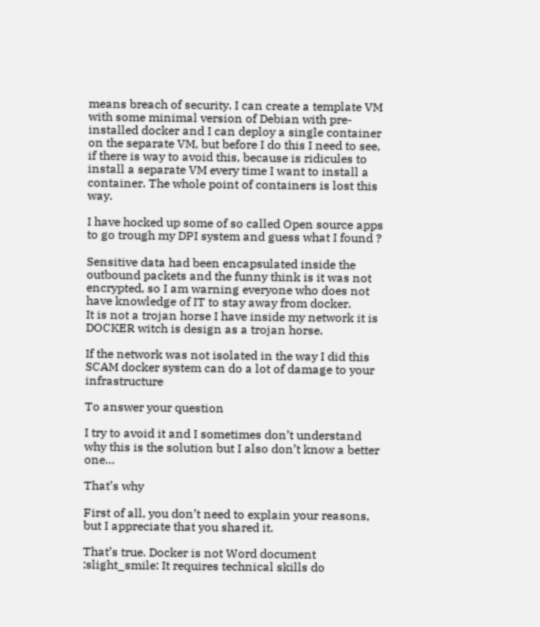means breach of security. I can create a template VM with some minimal version of Debian with pre-installed docker and I can deploy a single container on the separate VM, but before I do this I need to see, if there is way to avoid this, because is ridicules to install a separate VM every time I want to install a container. The whole point of containers is lost this way.

I have hocked up some of so called Open source apps to go trough my DPI system and guess what I found ?

Sensitive data had been encapsulated inside the outbound packets and the funny think is it was not encrypted, so I am warning everyone who does not have knowledge of IT to stay away from docker.
It is not a trojan horse I have inside my network it is DOCKER witch is design as a trojan horse.

If the network was not isolated in the way I did this SCAM docker system can do a lot of damage to your infrastructure

To answer your question

I try to avoid it and I sometimes don’t understand why this is the solution but I also don’t know a better one…

That’s why

First of all, you don’t need to explain your reasons, but I appreciate that you shared it.

That’s true. Docker is not Word document :slight_smile: It requires technical skills do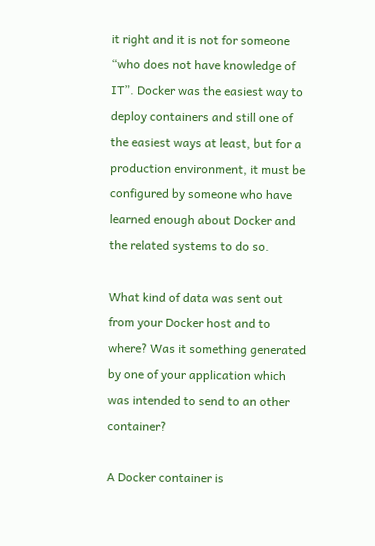it right and it is not for someone “who does not have knowledge of IT”. Docker was the easiest way to deploy containers and still one of the easiest ways at least, but for a production environment, it must be configured by someone who have learned enough about Docker and the related systems to do so.

What kind of data was sent out from your Docker host and to where? Was it something generated by one of your application which was intended to send to an other container?

A Docker container is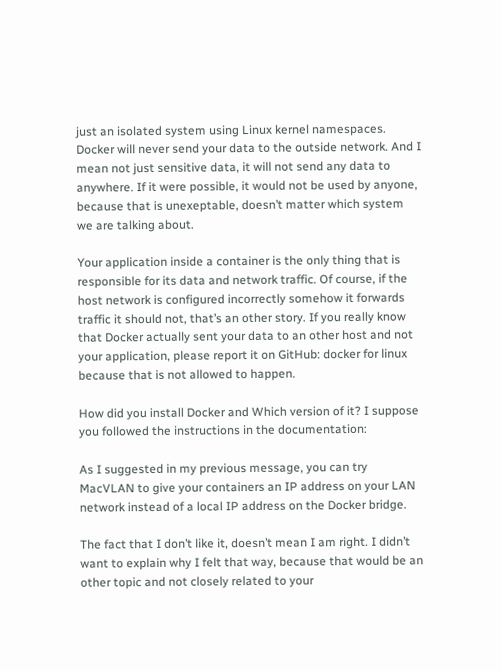just an isolated system using Linux kernel namespaces. Docker will never send your data to the outside network. And I mean not just sensitive data, it will not send any data to anywhere. If it were possible, it would not be used by anyone, because that is unexeptable, doesn’t matter which system we are talking about.

Your application inside a container is the only thing that is responsible for its data and network traffic. Of course, if the host network is configured incorrectly somehow it forwards traffic it should not, that’s an other story. If you really know that Docker actually sent your data to an other host and not your application, please report it on GitHub: docker for linux because that is not allowed to happen.

How did you install Docker and Which version of it? I suppose you followed the instructions in the documentation:

As I suggested in my previous message, you can try MacVLAN to give your containers an IP address on your LAN network instead of a local IP address on the Docker bridge.

The fact that I don’t like it, doesn’t mean I am right. I didn’t want to explain why I felt that way, because that would be an other topic and not closely related to your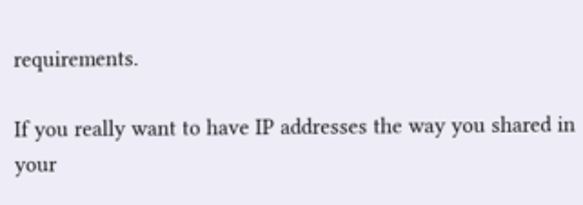requirements.

If you really want to have IP addresses the way you shared in your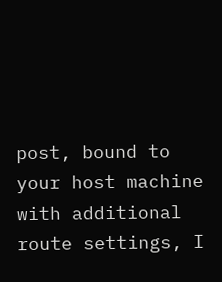post, bound to your host machine with additional route settings, I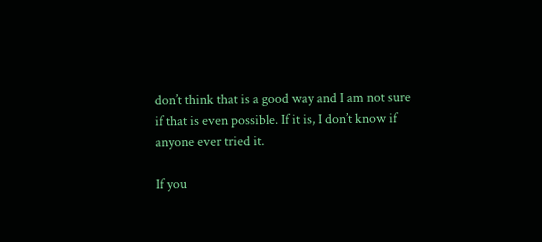don’t think that is a good way and I am not sure if that is even possible. If it is, I don’t know if anyone ever tried it.

If you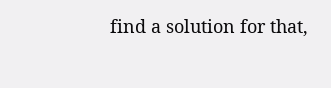find a solution for that,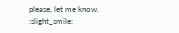please, let me know. :slight_smile: